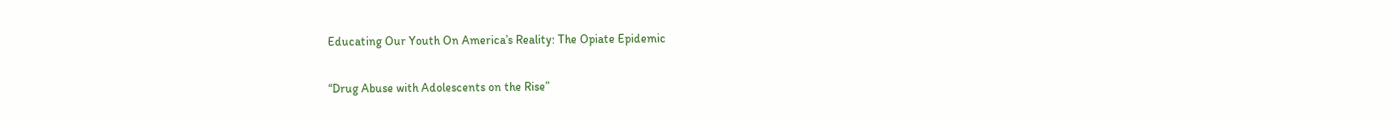Educating Our Youth On America’s Reality: The Opiate Epidemic

“Drug Abuse with Adolescents on the Rise”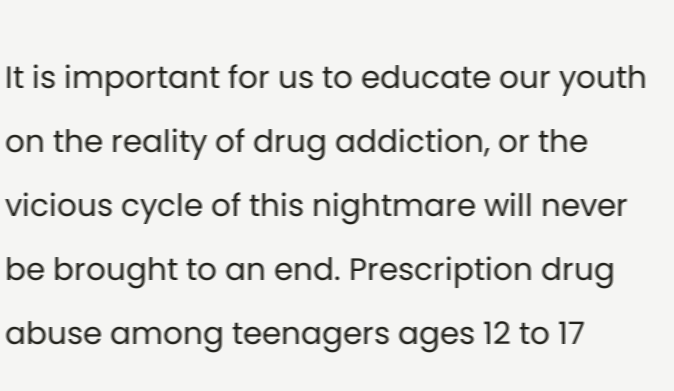It is important for us to educate our youth on the reality of drug addiction, or the vicious cycle of this nightmare will never be brought to an end. Prescription drug abuse among teenagers ages 12 to 17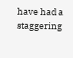have had a staggering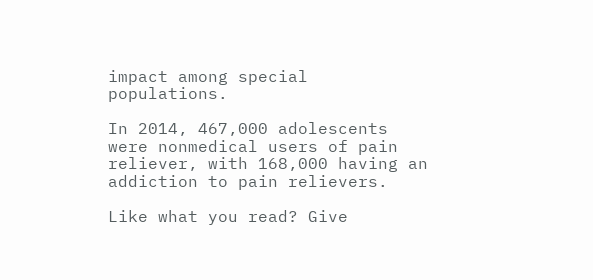impact among special populations.

In 2014, 467,000 adolescents were nonmedical users of pain reliever, with 168,000 having an addiction to pain relievers.

Like what you read? Give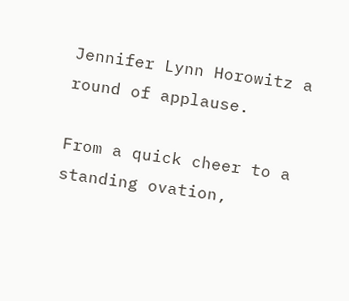Jennifer Lynn Horowitz a round of applause.

From a quick cheer to a standing ovation,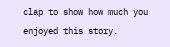clap to show how much you enjoyed this story.